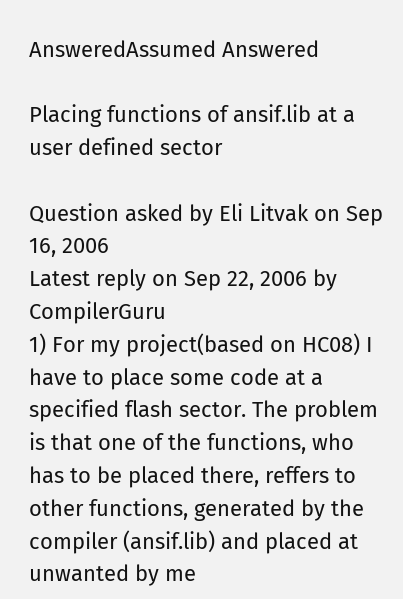AnsweredAssumed Answered

Placing functions of ansif.lib at a user defined sector

Question asked by Eli Litvak on Sep 16, 2006
Latest reply on Sep 22, 2006 by CompilerGuru
1) For my project(based on HC08) I have to place some code at a specified flash sector. The problem is that one of the functions, who has to be placed there, reffers to other functions, generated by the compiler (ansif.lib) and placed at unwanted by me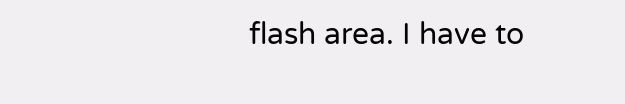flash area. I have to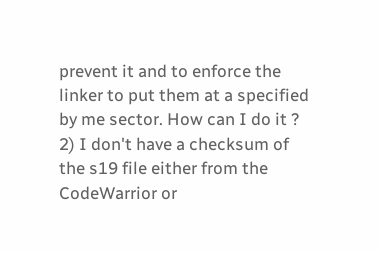prevent it and to enforce the linker to put them at a specified by me sector. How can I do it ?
2) I don't have a checksum of the s19 file either from the CodeWarrior or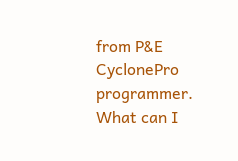from P&E CyclonePro programmer. What can I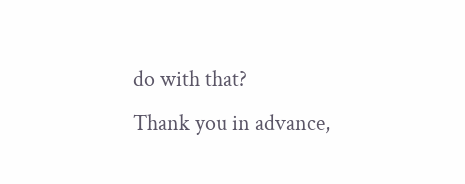do with that?
Thank you in advance,